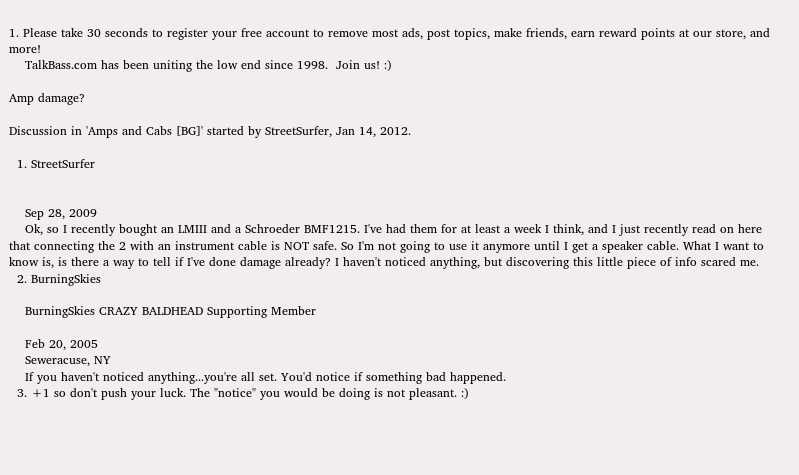1. Please take 30 seconds to register your free account to remove most ads, post topics, make friends, earn reward points at our store, and more!
    TalkBass.com has been uniting the low end since 1998.  Join us! :)

Amp damage?

Discussion in 'Amps and Cabs [BG]' started by StreetSurfer, Jan 14, 2012.

  1. StreetSurfer


    Sep 28, 2009
    Ok, so I recently bought an LMIII and a Schroeder BMF1215. I've had them for at least a week I think, and I just recently read on here that connecting the 2 with an instrument cable is NOT safe. So I'm not going to use it anymore until I get a speaker cable. What I want to know is, is there a way to tell if I've done damage already? I haven't noticed anything, but discovering this little piece of info scared me.
  2. BurningSkies

    BurningSkies CRAZY BALDHEAD Supporting Member

    Feb 20, 2005
    Seweracuse, NY
    If you haven't noticed anything...you're all set. You'd notice if something bad happened.
  3. +1 so don't push your luck. The "notice" you would be doing is not pleasant. :)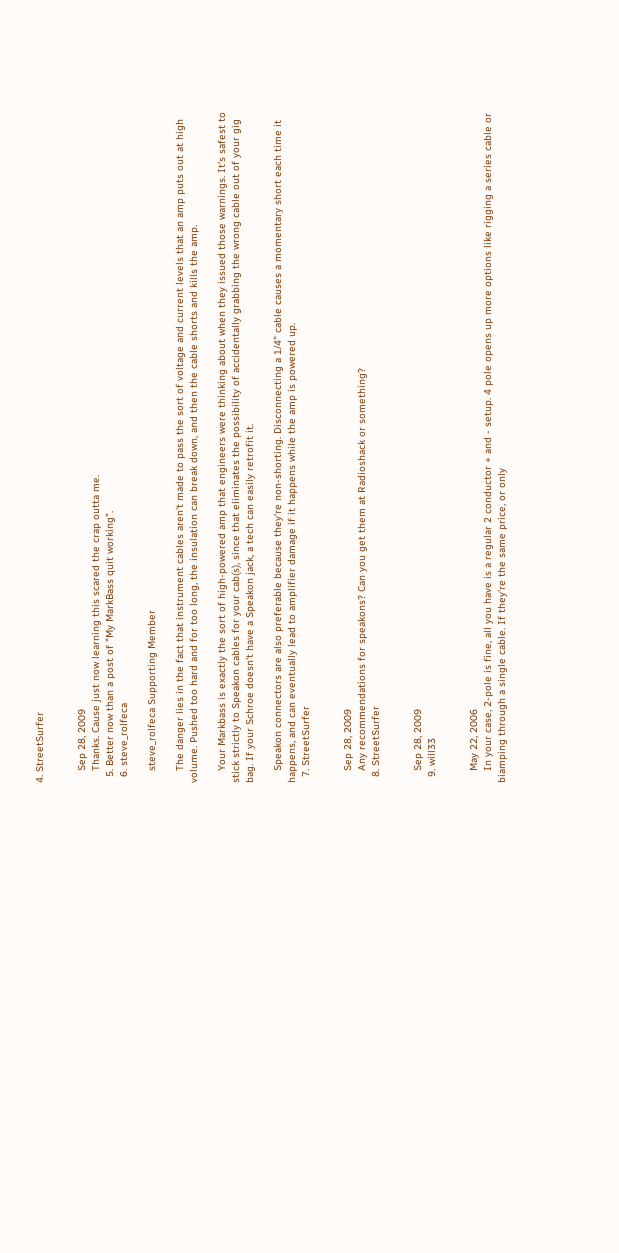4. StreetSurfer


    Sep 28, 2009
    Thanks. Cause just now learning this scared the crap outta me.
  5. Better now than a post of "My MarkBass quit working".
  6. steve_rolfeca

    steve_rolfeca Supporting Member

    The danger lies in the fact that instrument cables aren't made to pass the sort of voltage and current levels that an amp puts out at high volume. Pushed too hard and for too long, the insulation can break down, and then the cable shorts and kills the amp.

    Your Markbass is exactly the sort of high-powered amp that engineers were thinking about when they issued those warnings. It's safest to stick strictly to Speakon cables for your cab(s), since that eliminates the possibility of accidentally grabbing the wrong cable out of your gig bag. If your Schroe doesn't have a Speakon jack, a tech can easily retrofit it.

    Speakon connectors are also preferable because they're non-shorting. Disconnecting a 1/4" cable causes a momentary short each time it happens, and can eventually lead to amplifier damage if it happens while the amp is powered up.
  7. StreetSurfer


    Sep 28, 2009
    Any recommendations for speakons? Can you get them at Radioshack or something?
  8. StreetSurfer


    Sep 28, 2009
  9. will33


    May 22, 2006
    In your case, 2-pole is fine, all you have is a regular 2 conductor + and - setup. 4 pole opens up more options like rigging a series cable or biamping through a single cable. If they're the same price, or only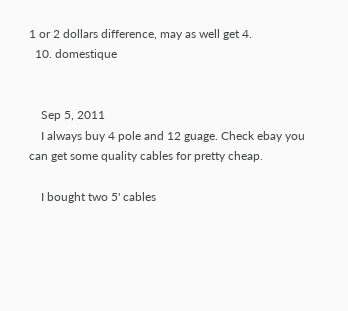1 or 2 dollars difference, may as well get 4.
  10. domestique


    Sep 5, 2011
    I always buy 4 pole and 12 guage. Check ebay you can get some quality cables for pretty cheap.

    I bought two 5' cables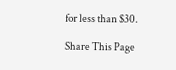for less than $30.

Share This Page